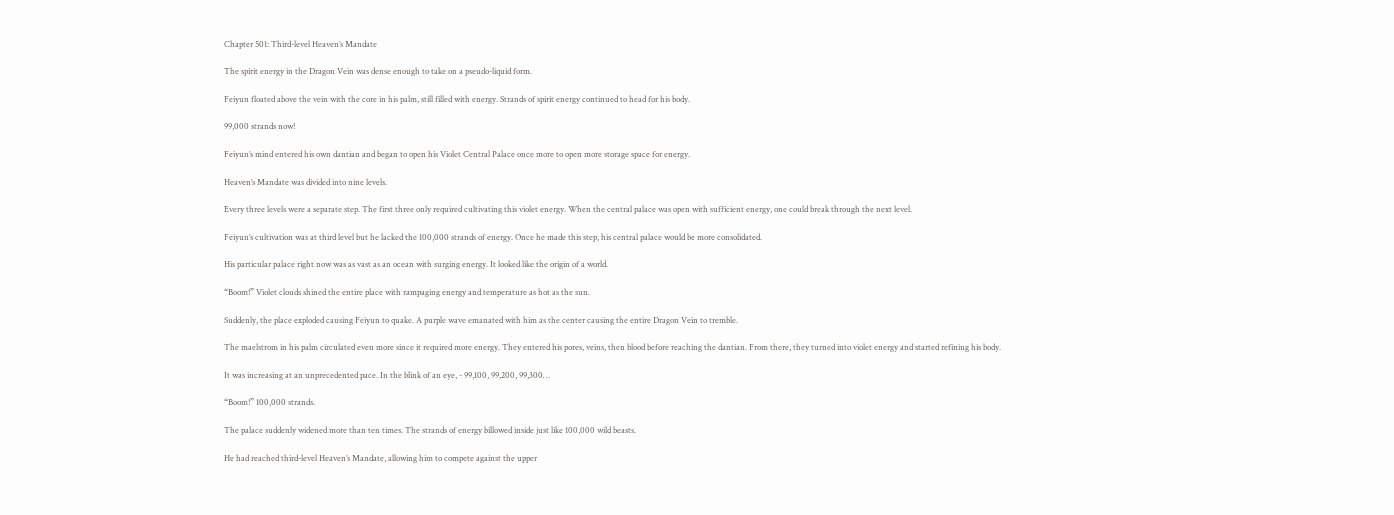Chapter 501: Third-level Heaven’s Mandate

The spirit energy in the Dragon Vein was dense enough to take on a pseudo-liquid form.

Feiyun floated above the vein with the core in his palm, still filled with energy. Strands of spirit energy continued to head for his body.

99,000 strands now!

Feiyun’s mind entered his own dantian and began to open his Violet Central Palace once more to open more storage space for energy.

Heaven’s Mandate was divided into nine levels.

Every three levels were a separate step. The first three only required cultivating this violet energy. When the central palace was open with sufficient energy, one could break through the next level.

Feiyun’s cultivation was at third level but he lacked the 100,000 strands of energy. Once he made this step, his central palace would be more consolidated.

His particular palace right now was as vast as an ocean with surging energy. It looked like the origin of a world.

“Boom!” Violet clouds shined the entire place with rampaging energy and temperature as hot as the sun.

Suddenly, the place exploded causing Feiyun to quake. A purple wave emanated with him as the center causing the entire Dragon Vein to tremble.

The maelstrom in his palm circulated even more since it required more energy. They entered his pores, veins, then blood before reaching the dantian. From there, they turned into violet energy and started refining his body.

It was increasing at an unprecedented pace. In the blink of an eye, - 99,100, 99,200, 99,300…

“Boom!” 100,000 strands.

The palace suddenly widened more than ten times. The strands of energy billowed inside just like 100,000 wild beasts.

He had reached third-level Heaven’s Mandate, allowing him to compete against the upper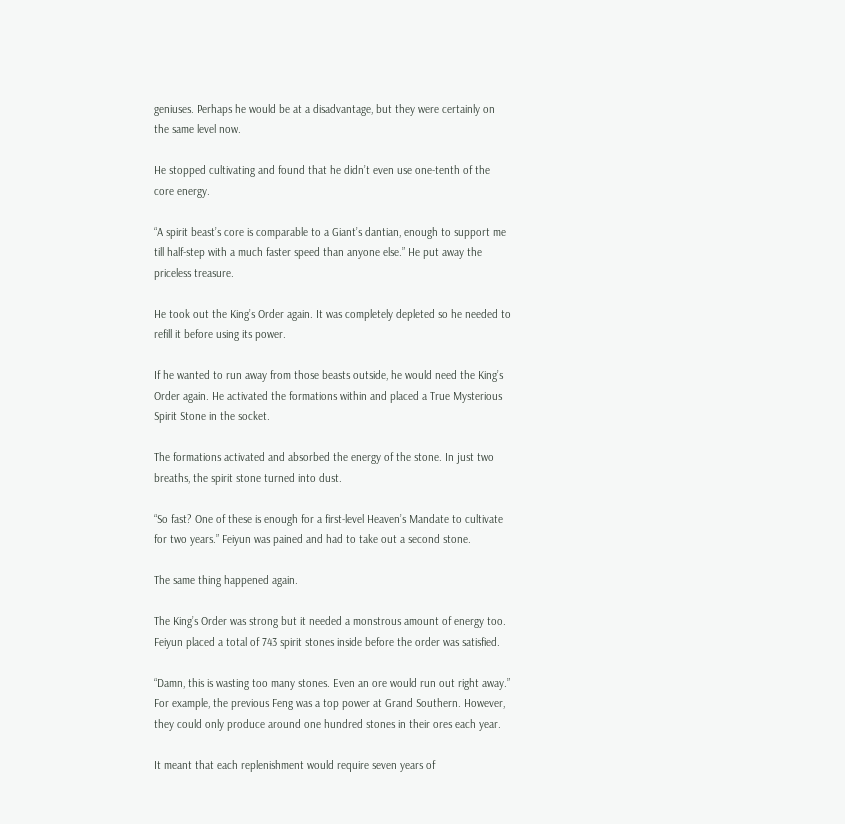geniuses. Perhaps he would be at a disadvantage, but they were certainly on the same level now.

He stopped cultivating and found that he didn’t even use one-tenth of the core energy.

“A spirit beast’s core is comparable to a Giant’s dantian, enough to support me till half-step with a much faster speed than anyone else.” He put away the priceless treasure.

He took out the King’s Order again. It was completely depleted so he needed to refill it before using its power.

If he wanted to run away from those beasts outside, he would need the King’s Order again. He activated the formations within and placed a True Mysterious Spirit Stone in the socket.

The formations activated and absorbed the energy of the stone. In just two breaths, the spirit stone turned into dust.

“So fast? One of these is enough for a first-level Heaven’s Mandate to cultivate for two years.” Feiyun was pained and had to take out a second stone.

The same thing happened again.

The King’s Order was strong but it needed a monstrous amount of energy too. Feiyun placed a total of 743 spirit stones inside before the order was satisfied.

“Damn, this is wasting too many stones. Even an ore would run out right away.” For example, the previous Feng was a top power at Grand Southern. However, they could only produce around one hundred stones in their ores each year.

It meant that each replenishment would require seven years of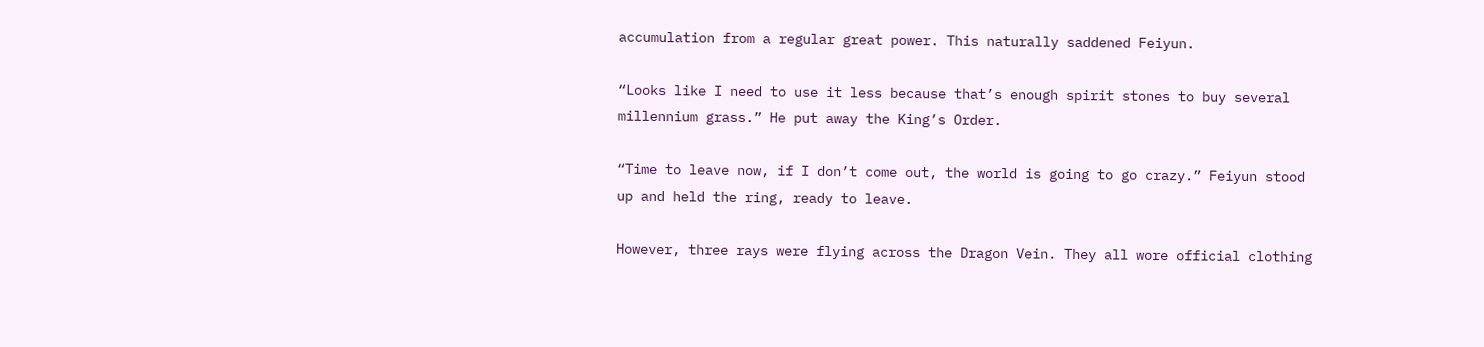accumulation from a regular great power. This naturally saddened Feiyun.

“Looks like I need to use it less because that’s enough spirit stones to buy several millennium grass.” He put away the King’s Order.

“Time to leave now, if I don’t come out, the world is going to go crazy.” Feiyun stood up and held the ring, ready to leave.

However, three rays were flying across the Dragon Vein. They all wore official clothing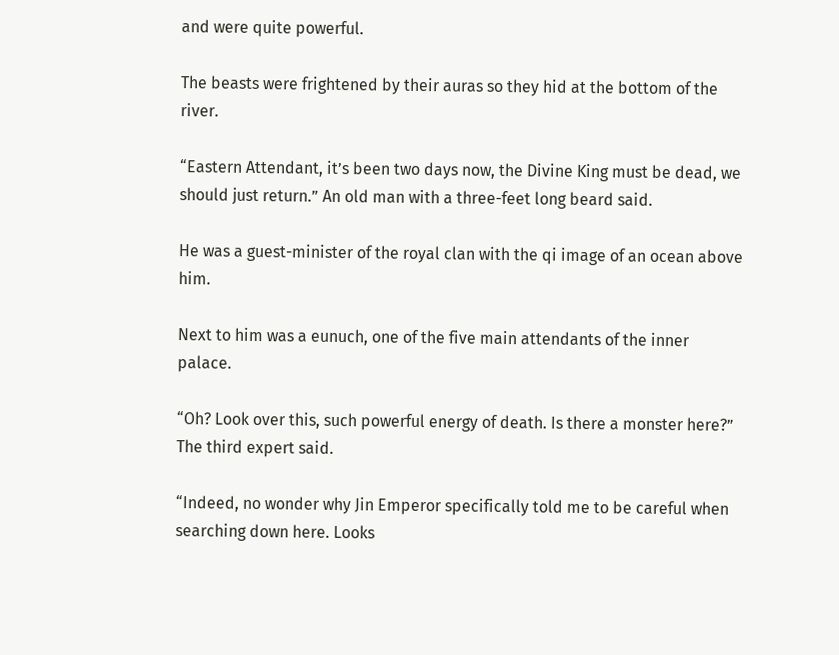and were quite powerful.

The beasts were frightened by their auras so they hid at the bottom of the river.

“Eastern Attendant, it’s been two days now, the Divine King must be dead, we should just return.” An old man with a three-feet long beard said.

He was a guest-minister of the royal clan with the qi image of an ocean above him.

Next to him was a eunuch, one of the five main attendants of the inner palace.

“Oh? Look over this, such powerful energy of death. Is there a monster here?” The third expert said.

“Indeed, no wonder why Jin Emperor specifically told me to be careful when searching down here. Looks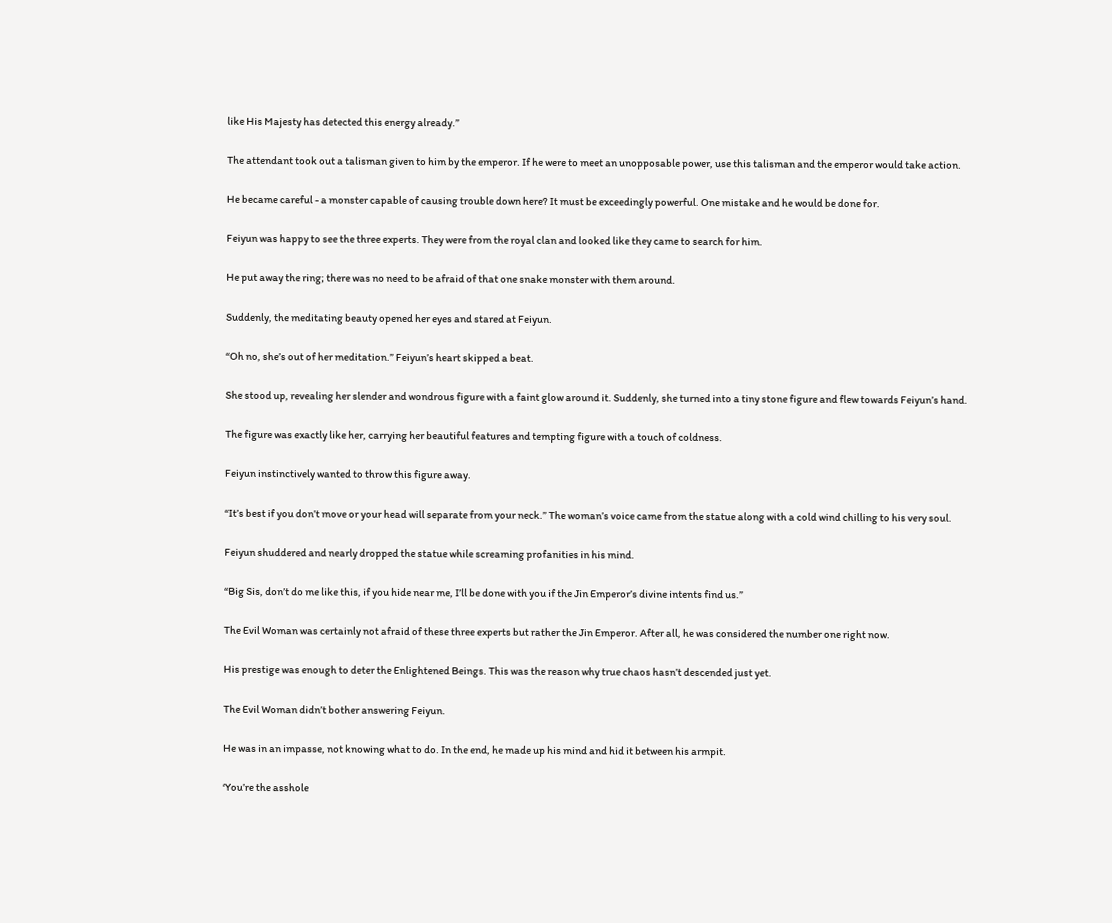like His Majesty has detected this energy already.”

The attendant took out a talisman given to him by the emperor. If he were to meet an unopposable power, use this talisman and the emperor would take action.

He became careful - a monster capable of causing trouble down here? It must be exceedingly powerful. One mistake and he would be done for.

Feiyun was happy to see the three experts. They were from the royal clan and looked like they came to search for him.

He put away the ring; there was no need to be afraid of that one snake monster with them around.

Suddenly, the meditating beauty opened her eyes and stared at Feiyun.

“Oh no, she’s out of her meditation.” Feiyun’s heart skipped a beat.

She stood up, revealing her slender and wondrous figure with a faint glow around it. Suddenly, she turned into a tiny stone figure and flew towards Feiyun’s hand.

The figure was exactly like her, carrying her beautiful features and tempting figure with a touch of coldness.

Feiyun instinctively wanted to throw this figure away.

“It’s best if you don’t move or your head will separate from your neck.” The woman’s voice came from the statue along with a cold wind chilling to his very soul.

Feiyun shuddered and nearly dropped the statue while screaming profanities in his mind.

“Big Sis, don’t do me like this, if you hide near me, I’ll be done with you if the Jin Emperor’s divine intents find us.”

The Evil Woman was certainly not afraid of these three experts but rather the Jin Emperor. After all, he was considered the number one right now.

His prestige was enough to deter the Enlightened Beings. This was the reason why true chaos hasn’t descended just yet.

The Evil Woman didn’t bother answering Feiyun.

He was in an impasse, not knowing what to do. In the end, he made up his mind and hid it between his armpit.

‘You’re the asshole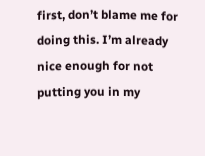first, don’t blame me for doing this. I’m already nice enough for not putting you in my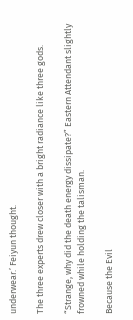underwear.’ Feiyun thought.

The three experts drew closer with a bright radiance like three gods.

“Strange, why did the death energy dissipate?” Eastern Attendant slightly frowned while holding the talisman.

Because the Evil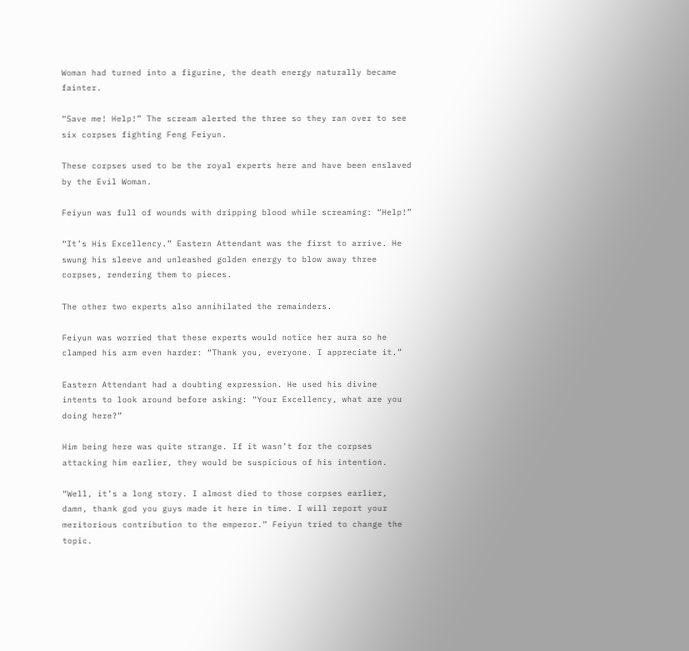Woman had turned into a figurine, the death energy naturally became fainter.

“Save me! Help!” The scream alerted the three so they ran over to see six corpses fighting Feng Feiyun.

These corpses used to be the royal experts here and have been enslaved by the Evil Woman.

Feiyun was full of wounds with dripping blood while screaming: “Help!”

“It’s His Excellency.” Eastern Attendant was the first to arrive. He swung his sleeve and unleashed golden energy to blow away three corpses, rendering them to pieces.

The other two experts also annihilated the remainders.

Feiyun was worried that these experts would notice her aura so he clamped his arm even harder: “Thank you, everyone. I appreciate it.”

Eastern Attendant had a doubting expression. He used his divine intents to look around before asking: “Your Excellency, what are you doing here?”

Him being here was quite strange. If it wasn’t for the corpses attacking him earlier, they would be suspicious of his intention.

“Well, it’s a long story. I almost died to those corpses earlier, damn, thank god you guys made it here in time. I will report your meritorious contribution to the emperor.” Feiyun tried to change the topic.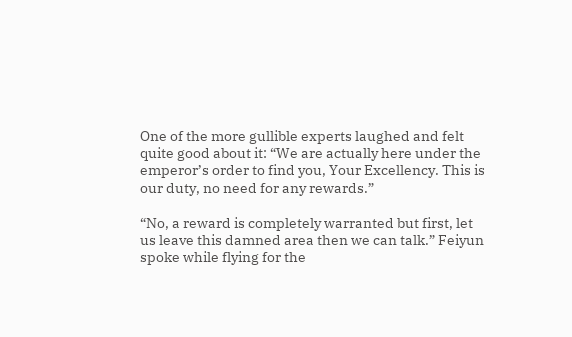One of the more gullible experts laughed and felt quite good about it: “We are actually here under the emperor’s order to find you, Your Excellency. This is our duty, no need for any rewards.”

“No, a reward is completely warranted but first, let us leave this damned area then we can talk.” Feiyun spoke while flying for the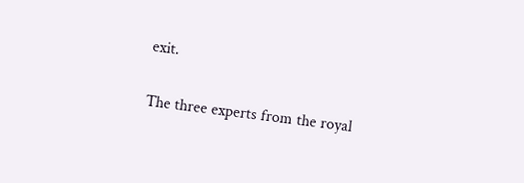exit.

The three experts from the royal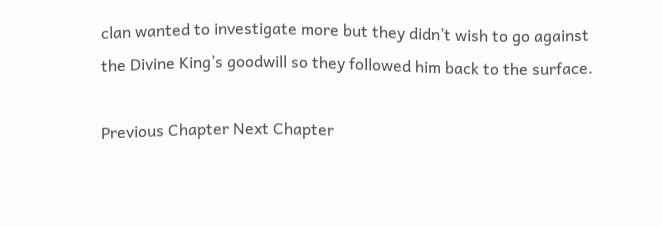clan wanted to investigate more but they didn’t wish to go against the Divine King’s goodwill so they followed him back to the surface.

Previous Chapter Next Chapter